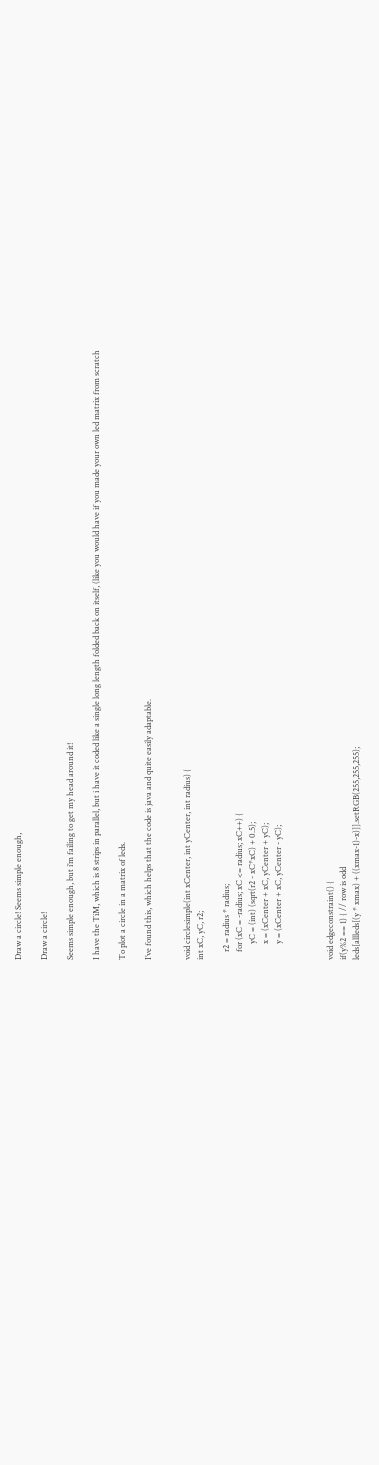Draw a circle! Seems simple enough,

Draw a circle!

Seems simple enough, but i’m failing to get my head around it!

I have the TiM, which is 8 strips in parallel, but i have it coded like a single long length folded back on itself, (like you would have if you made your own led matrix from scratch

To plot a circle in a matrix of leds.

I’ve found this, which helps that the code is java and quite easily adaptable.


void circlesimple(int xCenter, int yCenter, int radius) {
int xC, yC, r2;

    r2 = radius * radius;
    for (xC = -radius; xC <= radius; xC++) {
        yC = (int) (sqrt(r2 - xC*xC) + 0.5);
        x = (xCenter + xC, yCenter + yC);
        y = (xCenter + xC, yCenter - yC);



void edgeconstraint() {
if(y%2 == 1) { // row is odd
leds[allleds[(y * xmax) + ((xmax-1)-x)]].setRGB(255,255,255);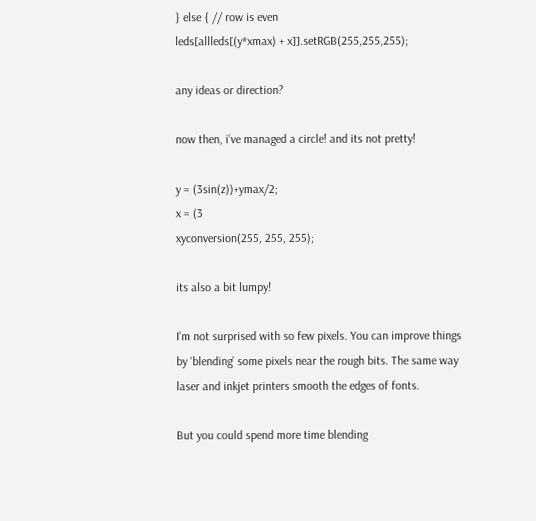} else { // row is even
leds[allleds[(y*xmax) + x]].setRGB(255,255,255);

any ideas or direction?

now then, i’ve managed a circle! and its not pretty!

y = (3sin(z))+ymax/2;
x = (3
xyconversion(255, 255, 255);

its also a bit lumpy!

I’m not surprised with so few pixels. You can improve things by ‘blending’ some pixels near the rough bits. The same way laser and inkjet printers smooth the edges of fonts.

But you could spend more time blending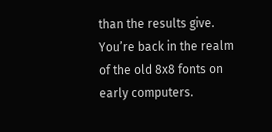than the results give. You’re back in the realm of the old 8x8 fonts on early computers.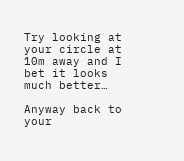Try looking at your circle at 10m away and I bet it looks much better…

Anyway back to your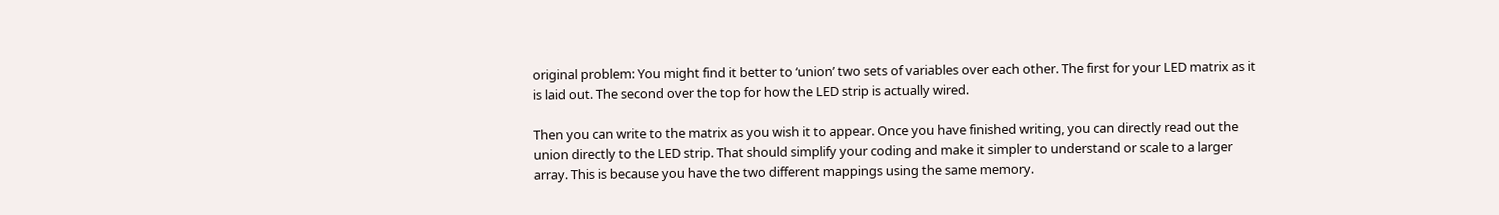original problem: You might find it better to ‘union’ two sets of variables over each other. The first for your LED matrix as it is laid out. The second over the top for how the LED strip is actually wired.

Then you can write to the matrix as you wish it to appear. Once you have finished writing, you can directly read out the union directly to the LED strip. That should simplify your coding and make it simpler to understand or scale to a larger array. This is because you have the two different mappings using the same memory.